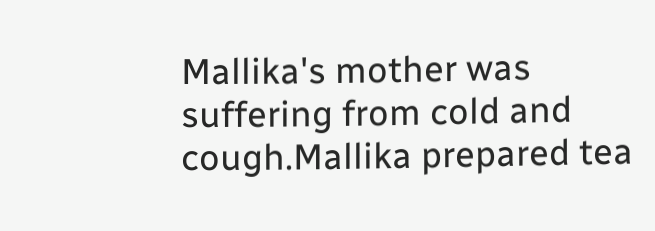Mallika's mother was suffering from cold and cough.Mallika prepared tea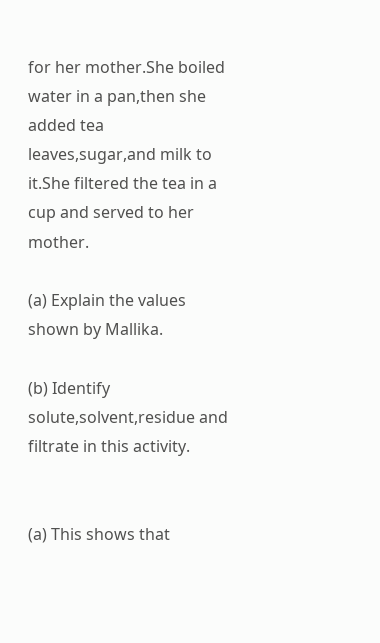for her mother.She boiled water in a pan,then she added tea leaves,sugar,and milk to it.She filtered the tea in a cup and served to her mother.

(a) Explain the values shown by Mallika.

(b) Identify solute,solvent,residue and filtrate in this activity.


(a) This shows that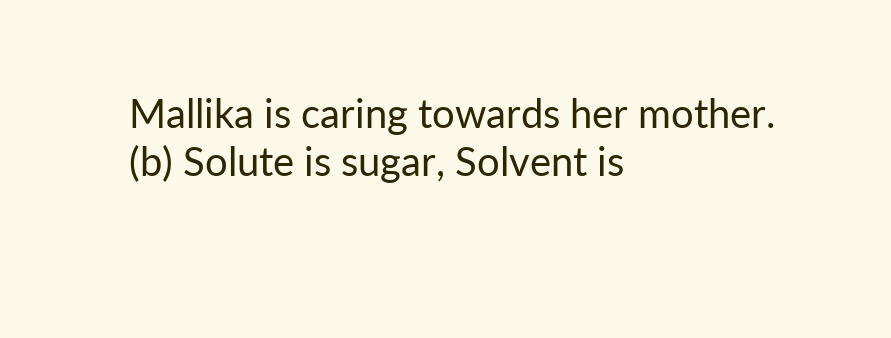Mallika is caring towards her mother.
(b) Solute is sugar, Solvent is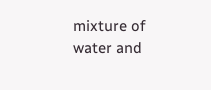mixture of water and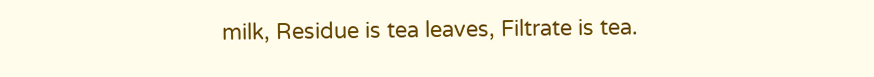milk, Residue is tea leaves, Filtrate is tea.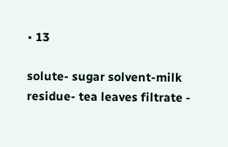• 13

solute- sugar solvent-milk residue- tea leaves filtrate -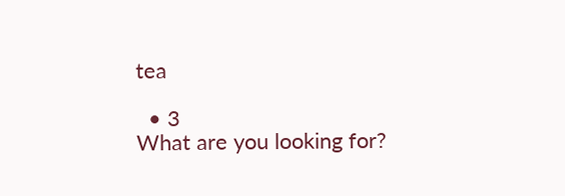tea

  • 3
What are you looking for?